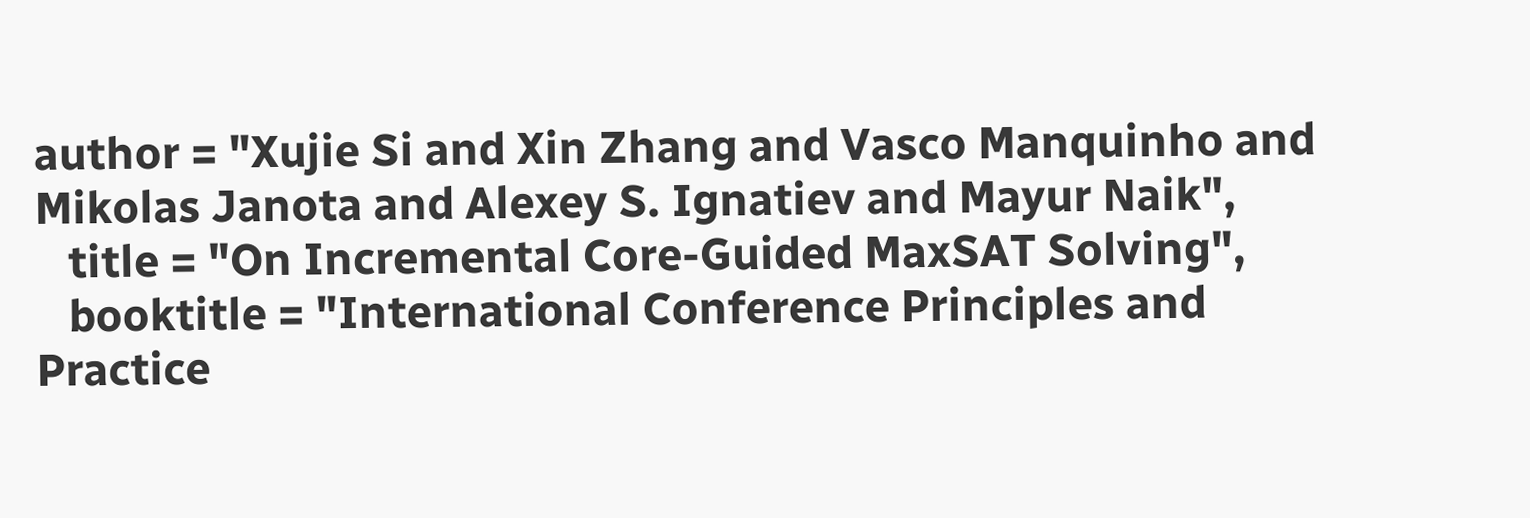author = "Xujie Si and Xin Zhang and Vasco Manquinho and Mikolas Janota and Alexey S. Ignatiev and Mayur Naik",
   title = "On Incremental Core-Guided MaxSAT Solving",
   booktitle = "International Conference Principles and Practice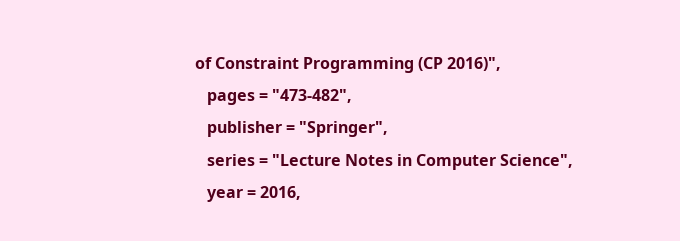of Constraint Programming (CP 2016)",
   pages = "473-482",
   publisher = "Springer",
   series = "Lecture Notes in Computer Science",
   year = 2016,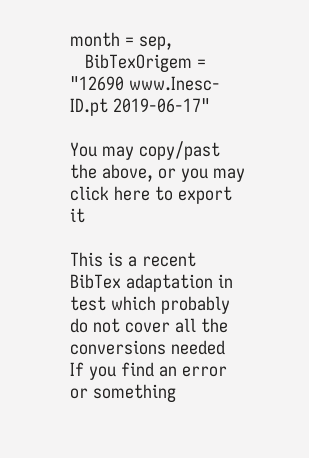month = sep,
   BibTexOrigem = "12690 www.Inesc-ID.pt 2019-06-17"

You may copy/past the above, or you may click here to export it

This is a recent BibTex adaptation in test which probably do not cover all the conversions needed
If you find an error or something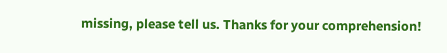missing, please tell us. Thanks for your comprehension!